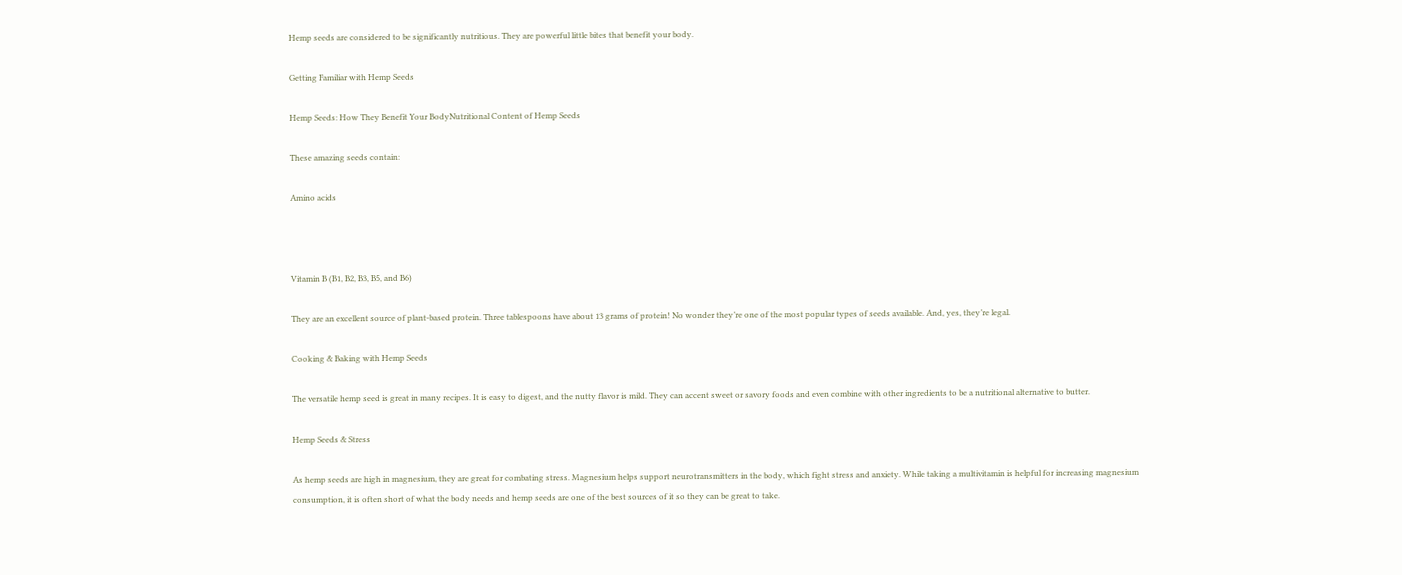Hemp seeds are considered to be significantly nutritious. They are powerful little bites that benefit your body.

Getting Familiar with Hemp Seeds

Hemp Seeds: How They Benefit Your BodyNutritional Content of Hemp Seeds

These amazing seeds contain:

Amino acids



Vitamin B (B1, B2, B3, B5, and B6)

They are an excellent source of plant-based protein. Three tablespoons have about 13 grams of protein! No wonder they’re one of the most popular types of seeds available. And, yes, they’re legal.

Cooking & Baking with Hemp Seeds

The versatile hemp seed is great in many recipes. It is easy to digest, and the nutty flavor is mild. They can accent sweet or savory foods and even combine with other ingredients to be a nutritional alternative to butter.

Hemp Seeds & Stress

As hemp seeds are high in magnesium, they are great for combating stress. Magnesium helps support neurotransmitters in the body, which fight stress and anxiety. While taking a multivitamin is helpful for increasing magnesium consumption, it is often short of what the body needs and hemp seeds are one of the best sources of it so they can be great to take.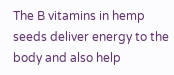The B vitamins in hemp seeds deliver energy to the body and also help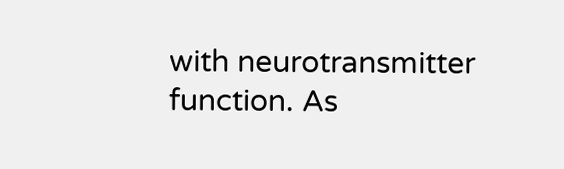with neurotransmitter function. As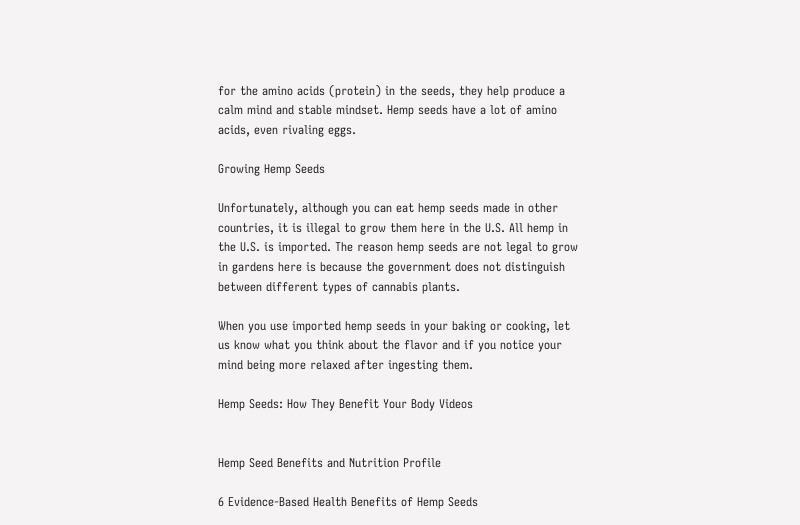for the amino acids (protein) in the seeds, they help produce a calm mind and stable mindset. Hemp seeds have a lot of amino acids, even rivaling eggs.

Growing Hemp Seeds

Unfortunately, although you can eat hemp seeds made in other countries, it is illegal to grow them here in the U.S. All hemp in the U.S. is imported. The reason hemp seeds are not legal to grow in gardens here is because the government does not distinguish between different types of cannabis plants.

When you use imported hemp seeds in your baking or cooking, let us know what you think about the flavor and if you notice your mind being more relaxed after ingesting them.

Hemp Seeds: How They Benefit Your Body Videos


Hemp Seed Benefits and Nutrition Profile

6 Evidence-Based Health Benefits of Hemp Seeds